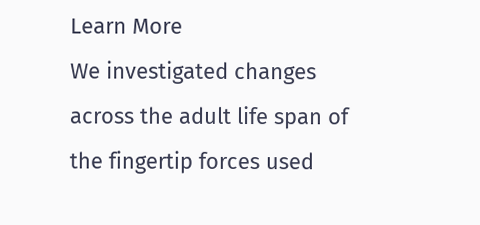Learn More
We investigated changes across the adult life span of the fingertip forces used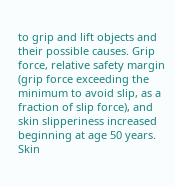to grip and lift objects and their possible causes. Grip force, relative safety margin (grip force exceeding the minimum to avoid slip, as a fraction of slip force), and skin slipperiness increased beginning at age 50 years. Skin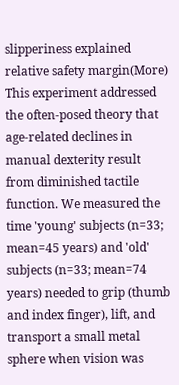slipperiness explained relative safety margin(More)
This experiment addressed the often-posed theory that age-related declines in manual dexterity result from diminished tactile function. We measured the time 'young' subjects (n=33; mean=45 years) and 'old' subjects (n=33; mean=74 years) needed to grip (thumb and index finger), lift, and transport a small metal sphere when vision was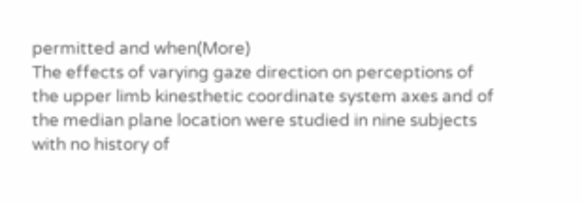permitted and when(More)
The effects of varying gaze direction on perceptions of the upper limb kinesthetic coordinate system axes and of the median plane location were studied in nine subjects with no history of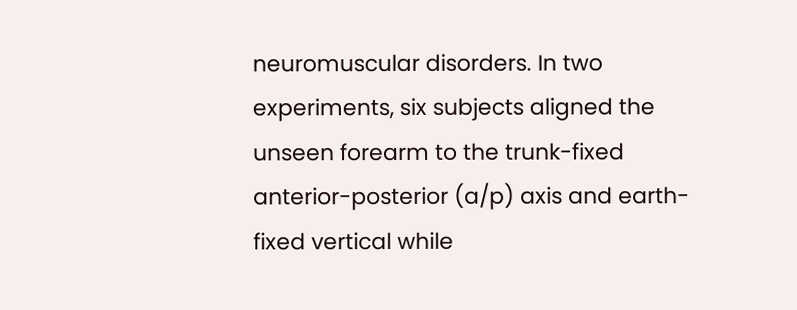neuromuscular disorders. In two experiments, six subjects aligned the unseen forearm to the trunk-fixed anterior-posterior (a/p) axis and earth-fixed vertical while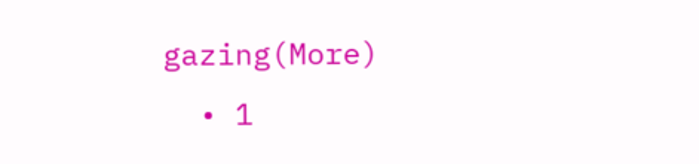gazing(More)
  • 1